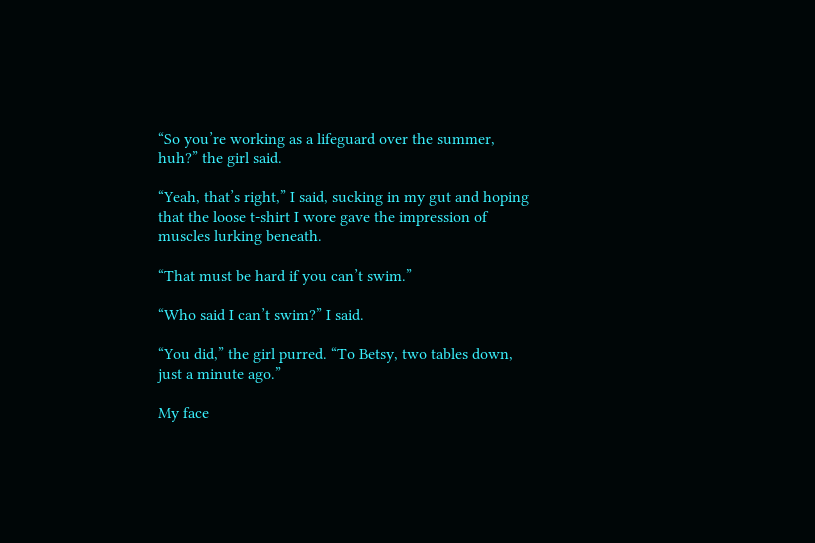“So you’re working as a lifeguard over the summer, huh?” the girl said.

“Yeah, that’s right,” I said, sucking in my gut and hoping that the loose t-shirt I wore gave the impression of muscles lurking beneath.

“That must be hard if you can’t swim.”

“Who said I can’t swim?” I said.

“You did,” the girl purred. “To Betsy, two tables down, just a minute ago.”

My face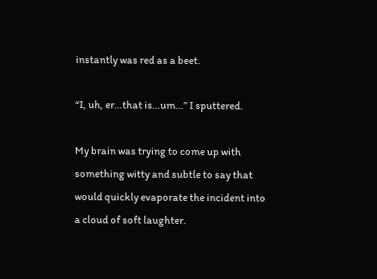instantly was red as a beet.

“I, uh, er…that is…um…” I sputtered.

My brain was trying to come up with something witty and subtle to say that would quickly evaporate the incident into a cloud of soft laughter.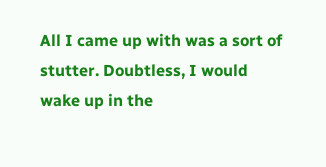All I came up with was a sort of stutter. Doubtless, I would wake up in the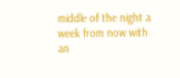middle of the night a week from now with an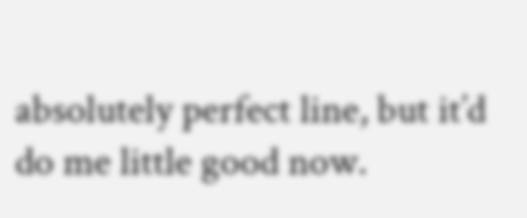absolutely perfect line, but it’d do me little good now.